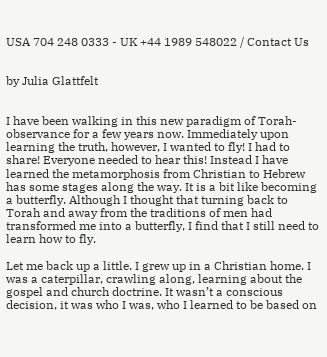USA 704 248 0333 - UK +44 1989 548022 / Contact Us


by Julia Glattfelt


I have been walking in this new paradigm of Torah-observance for a few years now. Immediately upon learning the truth, however, I wanted to fly! I had to share! Everyone needed to hear this! Instead I have learned the metamorphosis from Christian to Hebrew has some stages along the way. It is a bit like becoming a butterfly. Although I thought that turning back to Torah and away from the traditions of men had transformed me into a butterfly, I find that I still need to learn how to fly.

Let me back up a little. I grew up in a Christian home. I was a caterpillar, crawling along, learning about the gospel and church doctrine. It wasn’t a conscious decision, it was who I was, who I learned to be based on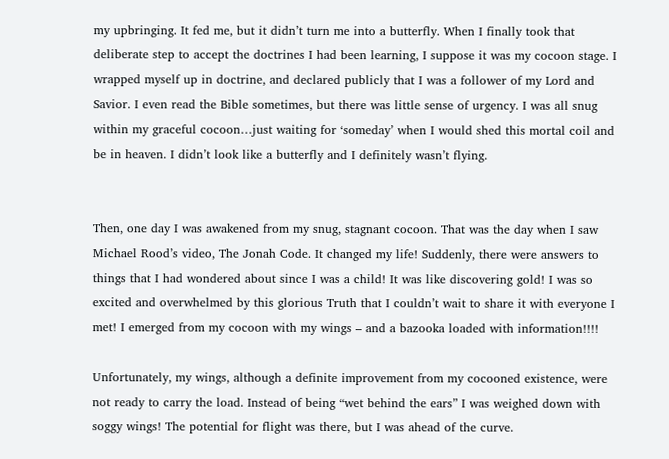my upbringing. It fed me, but it didn’t turn me into a butterfly. When I finally took that deliberate step to accept the doctrines I had been learning, I suppose it was my cocoon stage. I wrapped myself up in doctrine, and declared publicly that I was a follower of my Lord and Savior. I even read the Bible sometimes, but there was little sense of urgency. I was all snug within my graceful cocoon…just waiting for ‘someday’ when I would shed this mortal coil and be in heaven. I didn’t look like a butterfly and I definitely wasn’t flying.


Then, one day I was awakened from my snug, stagnant cocoon. That was the day when I saw Michael Rood’s video, The Jonah Code. It changed my life! Suddenly, there were answers to things that I had wondered about since I was a child! It was like discovering gold! I was so excited and overwhelmed by this glorious Truth that I couldn’t wait to share it with everyone I met! I emerged from my cocoon with my wings – and a bazooka loaded with information!!!!

Unfortunately, my wings, although a definite improvement from my cocooned existence, were not ready to carry the load. Instead of being “wet behind the ears” I was weighed down with soggy wings! The potential for flight was there, but I was ahead of the curve.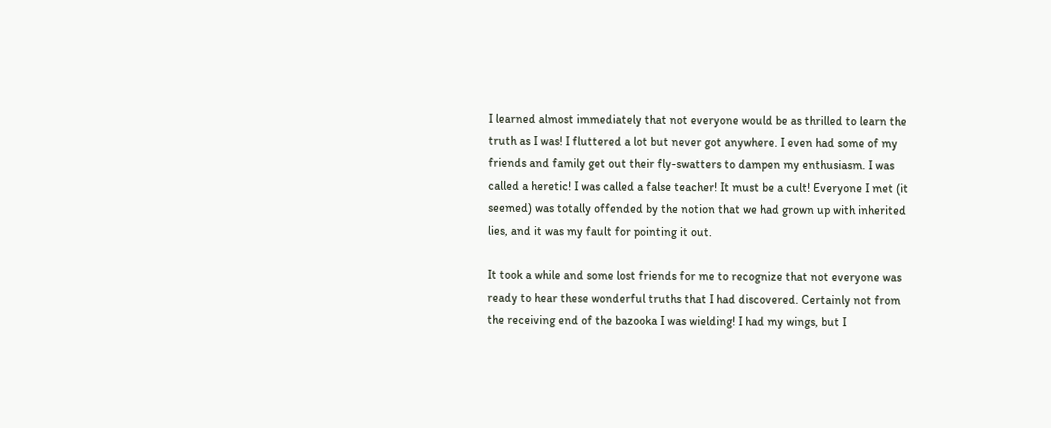I learned almost immediately that not everyone would be as thrilled to learn the truth as I was! I fluttered a lot but never got anywhere. I even had some of my friends and family get out their fly-swatters to dampen my enthusiasm. I was called a heretic! I was called a false teacher! It must be a cult! Everyone I met (it seemed) was totally offended by the notion that we had grown up with inherited lies, and it was my fault for pointing it out.

It took a while and some lost friends for me to recognize that not everyone was ready to hear these wonderful truths that I had discovered. Certainly not from the receiving end of the bazooka I was wielding! I had my wings, but I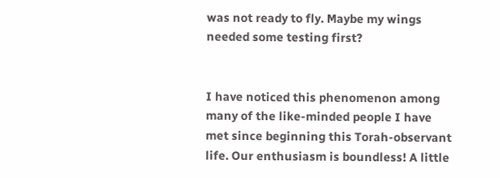was not ready to fly. Maybe my wings needed some testing first?


I have noticed this phenomenon among many of the like-minded people I have met since beginning this Torah-observant life. Our enthusiasm is boundless! A little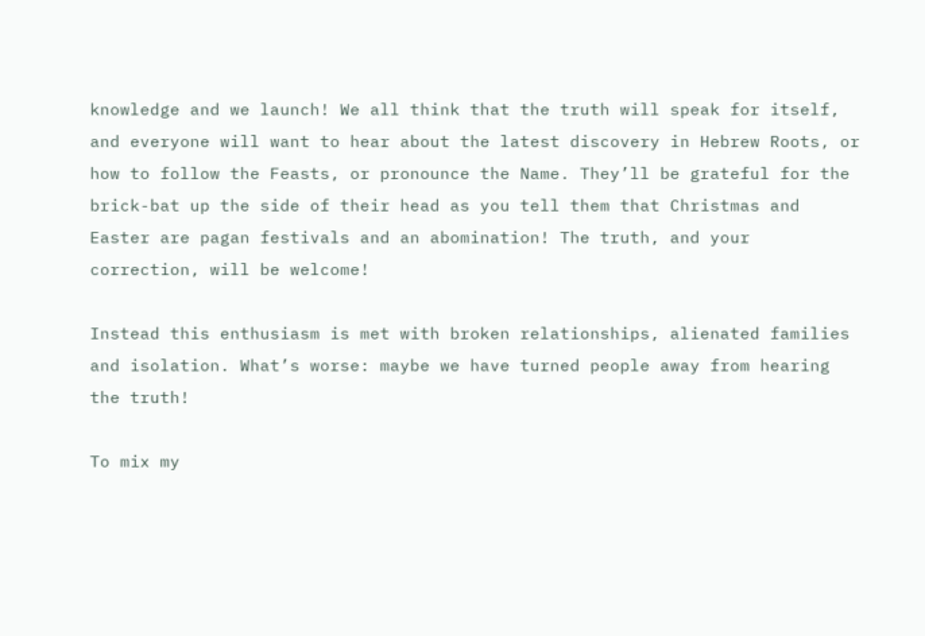knowledge and we launch! We all think that the truth will speak for itself, and everyone will want to hear about the latest discovery in Hebrew Roots, or how to follow the Feasts, or pronounce the Name. They’ll be grateful for the brick-bat up the side of their head as you tell them that Christmas and Easter are pagan festivals and an abomination! The truth, and your correction, will be welcome!

Instead this enthusiasm is met with broken relationships, alienated families and isolation. What’s worse: maybe we have turned people away from hearing the truth!

To mix my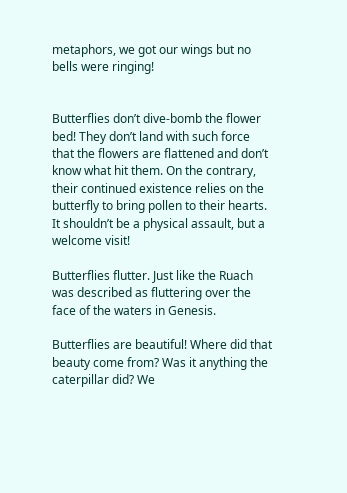metaphors, we got our wings but no bells were ringing!


Butterflies don’t dive-bomb the flower bed! They don’t land with such force that the flowers are flattened and don’t know what hit them. On the contrary, their continued existence relies on the butterfly to bring pollen to their hearts. It shouldn’t be a physical assault, but a welcome visit!

Butterflies flutter. Just like the Ruach was described as fluttering over the face of the waters in Genesis.

Butterflies are beautiful! Where did that beauty come from? Was it anything the caterpillar did? We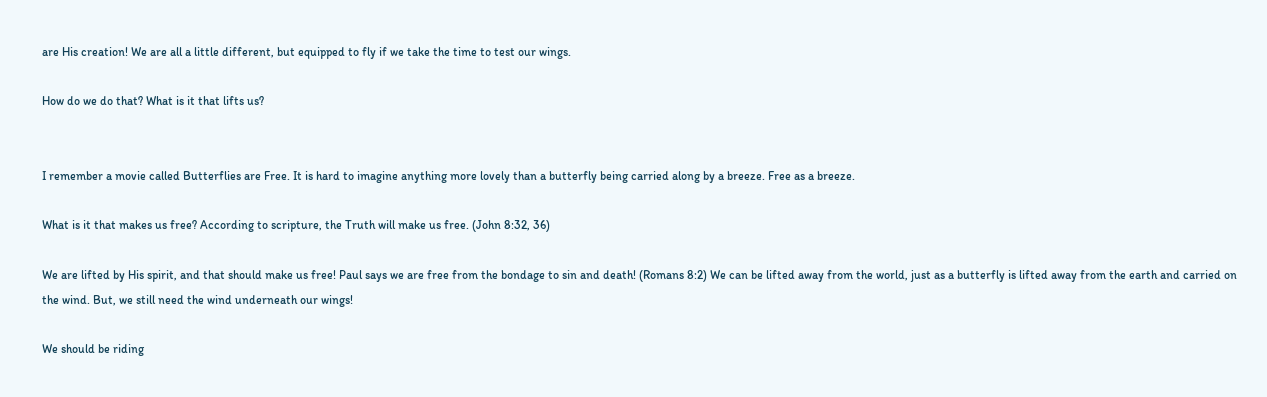are His creation! We are all a little different, but equipped to fly if we take the time to test our wings.

How do we do that? What is it that lifts us?


I remember a movie called Butterflies are Free. It is hard to imagine anything more lovely than a butterfly being carried along by a breeze. Free as a breeze.

What is it that makes us free? According to scripture, the Truth will make us free. (John 8:32, 36)

We are lifted by His spirit, and that should make us free! Paul says we are free from the bondage to sin and death! (Romans 8:2) We can be lifted away from the world, just as a butterfly is lifted away from the earth and carried on the wind. But, we still need the wind underneath our wings!

We should be riding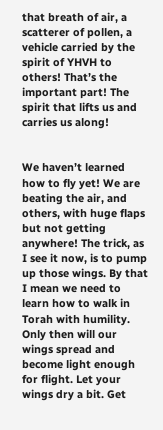that breath of air, a scatterer of pollen, a vehicle carried by the spirit of YHVH to others! That’s the important part! The spirit that lifts us and carries us along!


We haven’t learned how to fly yet! We are beating the air, and others, with huge flaps but not getting anywhere! The trick, as I see it now, is to pump up those wings. By that I mean we need to learn how to walk in Torah with humility. Only then will our wings spread and become light enough for flight. Let your wings dry a bit. Get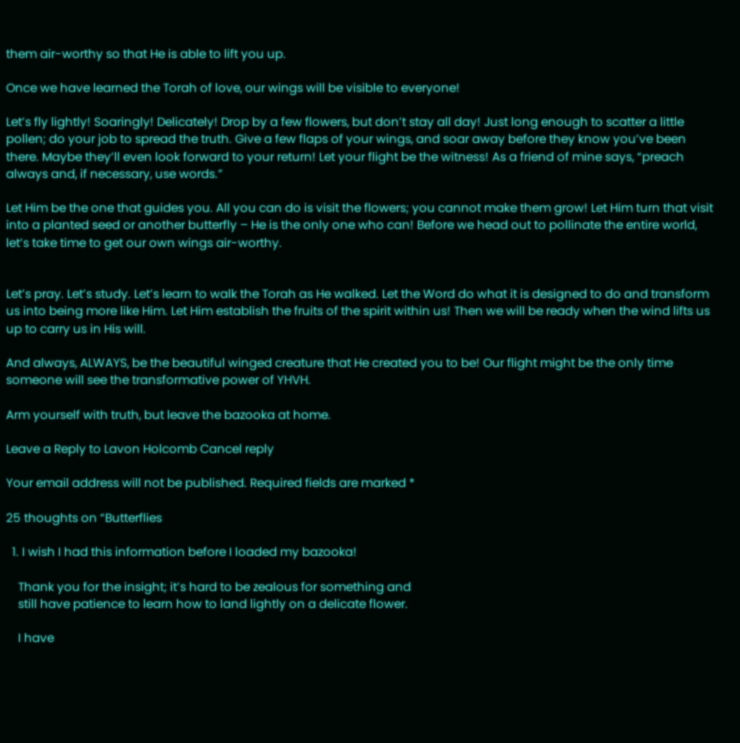them air-worthy so that He is able to lift you up.

Once we have learned the Torah of love, our wings will be visible to everyone!

Let’s fly lightly! Soaringly! Delicately! Drop by a few flowers, but don’t stay all day! Just long enough to scatter a little pollen; do your job to spread the truth. Give a few flaps of your wings, and soar away before they know you’ve been there. Maybe they’ll even look forward to your return! Let your flight be the witness! As a friend of mine says, “preach always and, if necessary, use words.”

Let Him be the one that guides you. All you can do is visit the flowers; you cannot make them grow! Let Him turn that visit into a planted seed or another butterfly – He is the only one who can! Before we head out to pollinate the entire world, let’s take time to get our own wings air-worthy.


Let’s pray. Let’s study. Let’s learn to walk the Torah as He walked. Let the Word do what it is designed to do and transform us into being more like Him. Let Him establish the fruits of the spirit within us! Then we will be ready when the wind lifts us up to carry us in His will.

And always, ALWAYS, be the beautiful winged creature that He created you to be! Our flight might be the only time someone will see the transformative power of YHVH.

Arm yourself with truth, but leave the bazooka at home.

Leave a Reply to Lavon Holcomb Cancel reply

Your email address will not be published. Required fields are marked *

25 thoughts on “Butterflies

  1. I wish I had this information before I loaded my bazooka!

    Thank you for the insight; it’s hard to be zealous for something and
    still have patience to learn how to land lightly on a delicate flower.

    I have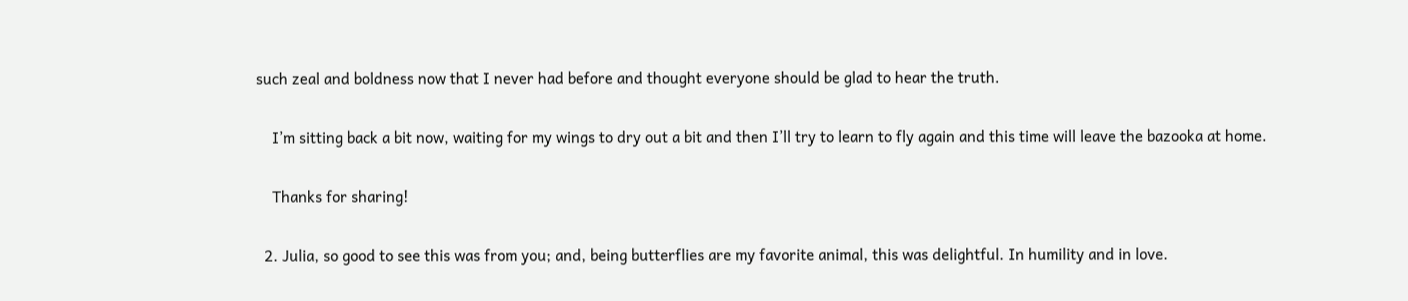such zeal and boldness now that I never had before and thought everyone should be glad to hear the truth.

    I’m sitting back a bit now, waiting for my wings to dry out a bit and then I’ll try to learn to fly again and this time will leave the bazooka at home.

    Thanks for sharing!

  2. Julia, so good to see this was from you; and, being butterflies are my favorite animal, this was delightful. In humility and in love.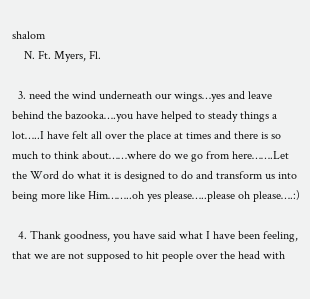shalom
    N. Ft. Myers, Fl.

  3. need the wind underneath our wings…yes and leave behind the bazooka….you have helped to steady things a lot…..I have felt all over the place at times and there is so much to think about……where do we go from here…….Let the Word do what it is designed to do and transform us into being more like Him……..oh yes please…..please oh please….:)

  4. Thank goodness, you have said what I have been feeling, that we are not supposed to hit people over the head with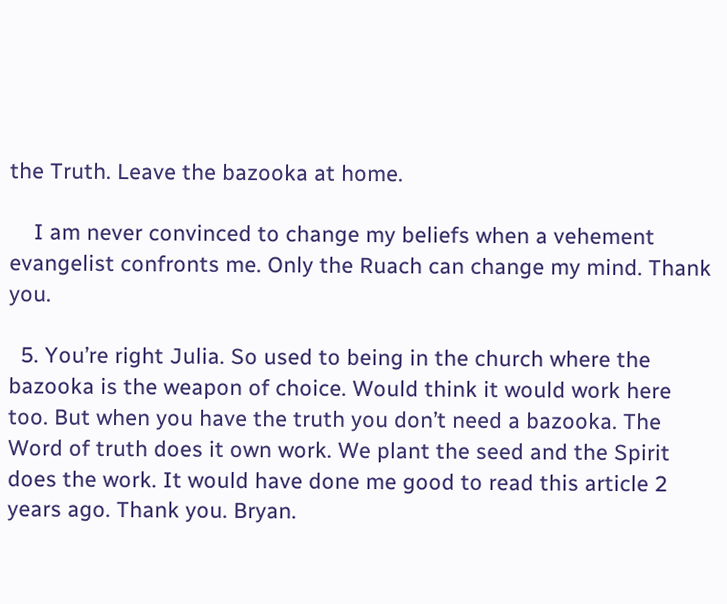the Truth. Leave the bazooka at home.

    I am never convinced to change my beliefs when a vehement evangelist confronts me. Only the Ruach can change my mind. Thank you.

  5. You’re right Julia. So used to being in the church where the bazooka is the weapon of choice. Would think it would work here too. But when you have the truth you don’t need a bazooka. The Word of truth does it own work. We plant the seed and the Spirit does the work. It would have done me good to read this article 2 years ago. Thank you. Bryan.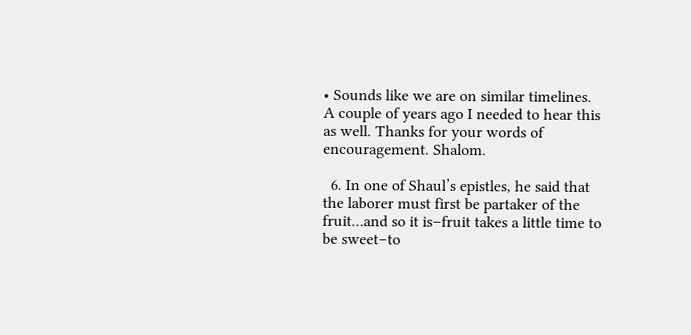• Sounds like we are on similar timelines. A couple of years ago I needed to hear this as well. Thanks for your words of encouragement. Shalom.

  6. In one of Shaul’s epistles, he said that the laborer must first be partaker of the fruit…and so it is–fruit takes a little time to be sweet–to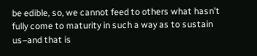be edible, so, we cannot feed to others what hasn’t fully come to maturity in such a way as to sustain us–and that is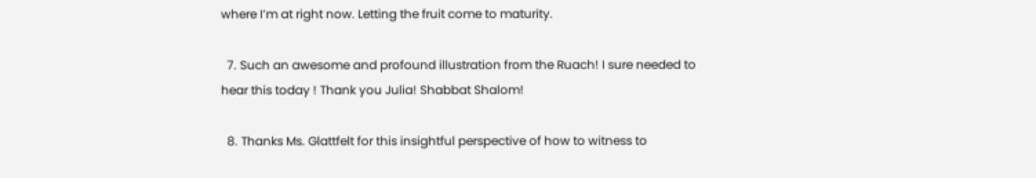where I’m at right now. Letting the fruit come to maturity.

  7. Such an awesome and profound illustration from the Ruach! I sure needed to hear this today ! Thank you Julia! Shabbat Shalom!

  8. Thanks Ms. Glattfelt for this insightful perspective of how to witness to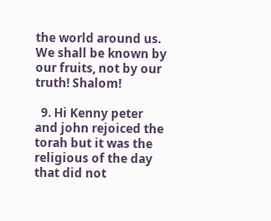the world around us. We shall be known by our fruits, not by our truth! Shalom!

  9. Hi Kenny peter and john rejoiced the torah but it was the religious of the day that did not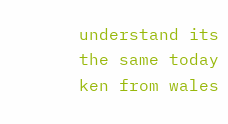understand its the same today ken from wales